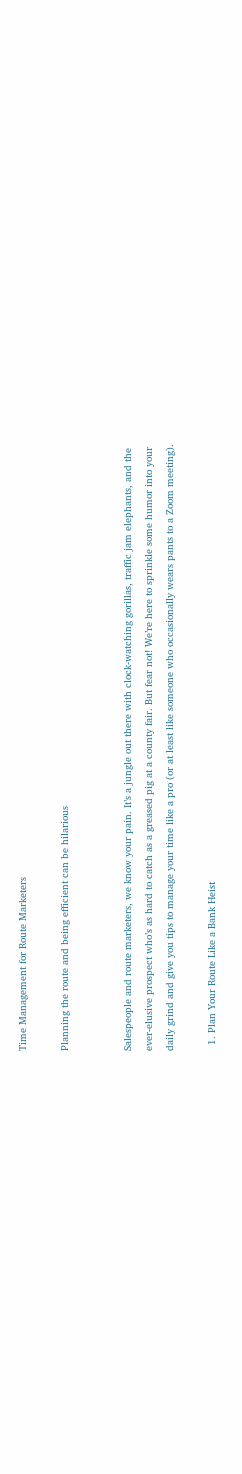Time Management for Route Marketers

Planning the route and being efficient can be hilarious


Salespeople and route marketers, we know your pain. It’s a jungle out there with clock-watching gorillas, traffic jam elephants, and the ever-elusive prospect who’s as hard to catch as a greased pig at a county fair. But fear not! We’re here to sprinkle some humor into your daily grind and give you tips to manage your time like a pro (or at least like someone who occasionally wears pants to a Zoom meeting).

  1. Plan Your Route Like a Bank Heist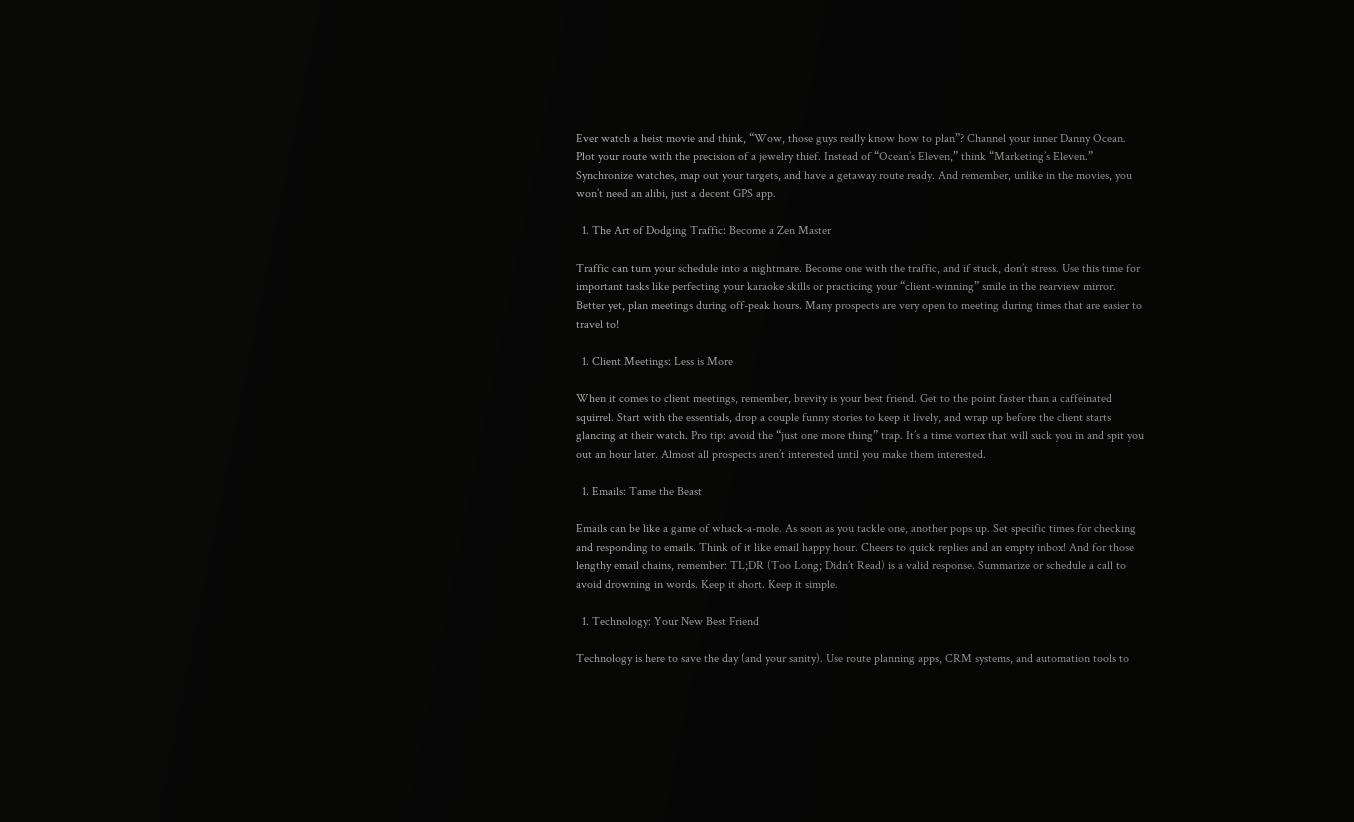Ever watch a heist movie and think, “Wow, those guys really know how to plan”? Channel your inner Danny Ocean. Plot your route with the precision of a jewelry thief. Instead of “Ocean’s Eleven,” think “Marketing’s Eleven.” Synchronize watches, map out your targets, and have a getaway route ready. And remember, unlike in the movies, you won’t need an alibi, just a decent GPS app.

  1. The Art of Dodging Traffic: Become a Zen Master

Traffic can turn your schedule into a nightmare. Become one with the traffic, and if stuck, don’t stress. Use this time for important tasks like perfecting your karaoke skills or practicing your “client-winning” smile in the rearview mirror. Better yet, plan meetings during off-peak hours. Many prospects are very open to meeting during times that are easier to travel to!

  1. Client Meetings: Less is More

When it comes to client meetings, remember, brevity is your best friend. Get to the point faster than a caffeinated squirrel. Start with the essentials, drop a couple funny stories to keep it lively, and wrap up before the client starts glancing at their watch. Pro tip: avoid the “just one more thing” trap. It’s a time vortex that will suck you in and spit you out an hour later. Almost all prospects aren’t interested until you make them interested.

  1. Emails: Tame the Beast

Emails can be like a game of whack-a-mole. As soon as you tackle one, another pops up. Set specific times for checking and responding to emails. Think of it like email happy hour. Cheers to quick replies and an empty inbox! And for those lengthy email chains, remember: TL;DR (Too Long; Didn’t Read) is a valid response. Summarize or schedule a call to avoid drowning in words. Keep it short. Keep it simple.

  1. Technology: Your New Best Friend

Technology is here to save the day (and your sanity). Use route planning apps, CRM systems, and automation tools to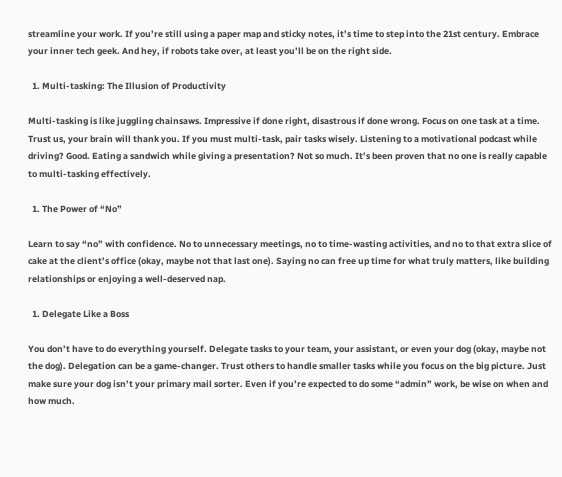streamline your work. If you’re still using a paper map and sticky notes, it’s time to step into the 21st century. Embrace your inner tech geek. And hey, if robots take over, at least you’ll be on the right side.

  1. Multi-tasking: The Illusion of Productivity

Multi-tasking is like juggling chainsaws. Impressive if done right, disastrous if done wrong. Focus on one task at a time. Trust us, your brain will thank you. If you must multi-task, pair tasks wisely. Listening to a motivational podcast while driving? Good. Eating a sandwich while giving a presentation? Not so much. It’s been proven that no one is really capable to multi-tasking effectively.

  1. The Power of “No”

Learn to say “no” with confidence. No to unnecessary meetings, no to time-wasting activities, and no to that extra slice of cake at the client’s office (okay, maybe not that last one). Saying no can free up time for what truly matters, like building relationships or enjoying a well-deserved nap.

  1. Delegate Like a Boss

You don’t have to do everything yourself. Delegate tasks to your team, your assistant, or even your dog (okay, maybe not the dog). Delegation can be a game-changer. Trust others to handle smaller tasks while you focus on the big picture. Just make sure your dog isn’t your primary mail sorter. Even if you’re expected to do some “admin” work, be wise on when and how much.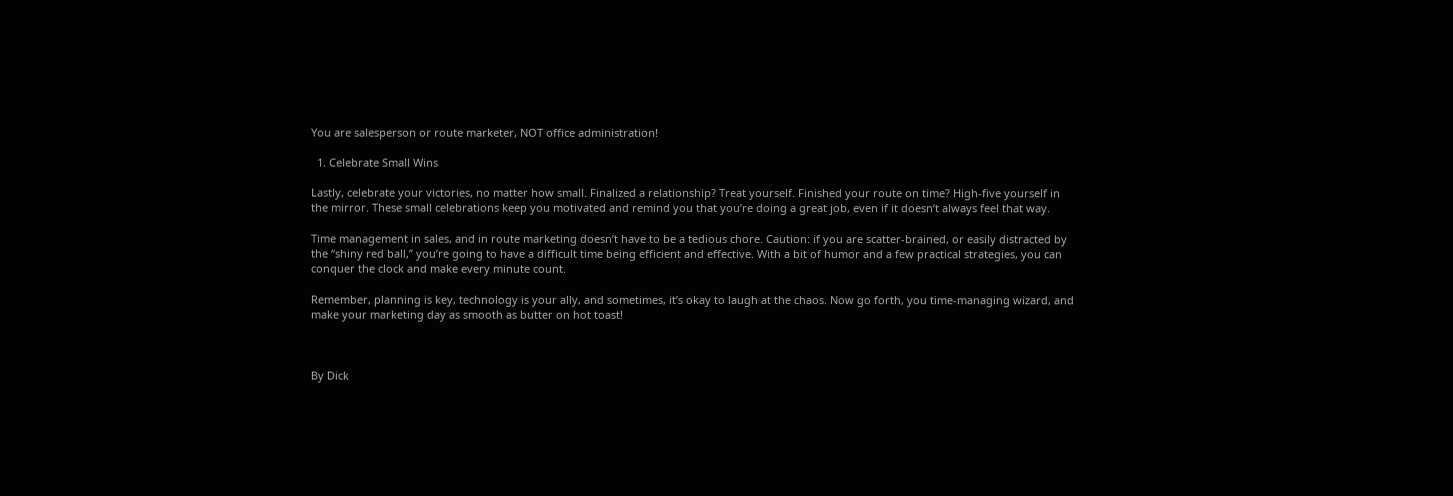You are salesperson or route marketer, NOT office administration!

  1. Celebrate Small Wins

Lastly, celebrate your victories, no matter how small. Finalized a relationship? Treat yourself. Finished your route on time? High-five yourself in the mirror. These small celebrations keep you motivated and remind you that you’re doing a great job, even if it doesn’t always feel that way.

Time management in sales, and in route marketing doesn’t have to be a tedious chore. Caution: if you are scatter-brained, or easily distracted by the “shiny red ball,” you’re going to have a difficult time being efficient and effective. With a bit of humor and a few practical strategies, you can conquer the clock and make every minute count.

Remember, planning is key, technology is your ally, and sometimes, it’s okay to laugh at the chaos. Now go forth, you time-managing wizard, and make your marketing day as smooth as butter on hot toast!



By Dick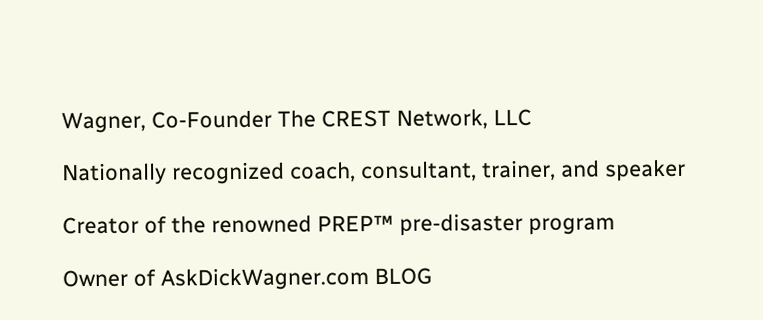Wagner, Co-Founder The CREST Network, LLC

Nationally recognized coach, consultant, trainer, and speaker

Creator of the renowned PREP™ pre-disaster program

Owner of AskDickWagner.com BLOG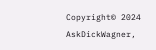Copyright© 2024        AskDickWagner,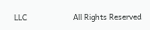LLC                       All Rights Reserved